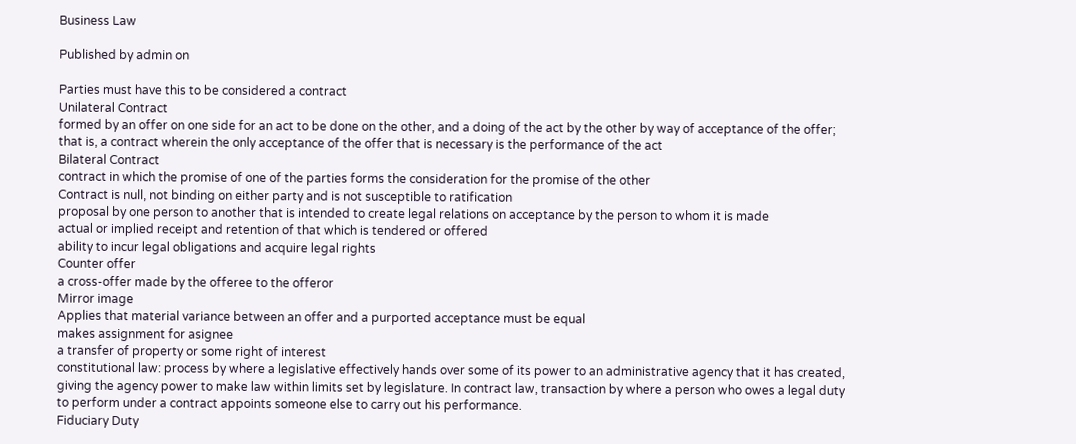Business Law

Published by admin on

Parties must have this to be considered a contract
Unilateral Contract
formed by an offer on one side for an act to be done on the other, and a doing of the act by the other by way of acceptance of the offer; that is, a contract wherein the only acceptance of the offer that is necessary is the performance of the act
Bilateral Contract
contract in which the promise of one of the parties forms the consideration for the promise of the other
Contract is null, not binding on either party and is not susceptible to ratification
proposal by one person to another that is intended to create legal relations on acceptance by the person to whom it is made
actual or implied receipt and retention of that which is tendered or offered
ability to incur legal obligations and acquire legal rights
Counter offer
a cross-offer made by the offeree to the offeror
Mirror image
Applies that material variance between an offer and a purported acceptance must be equal
makes assignment for asignee
a transfer of property or some right of interest
constitutional law: process by where a legislative effectively hands over some of its power to an administrative agency that it has created, giving the agency power to make law within limits set by legislature. In contract law, transaction by where a person who owes a legal duty to perform under a contract appoints someone else to carry out his performance.
Fiduciary Duty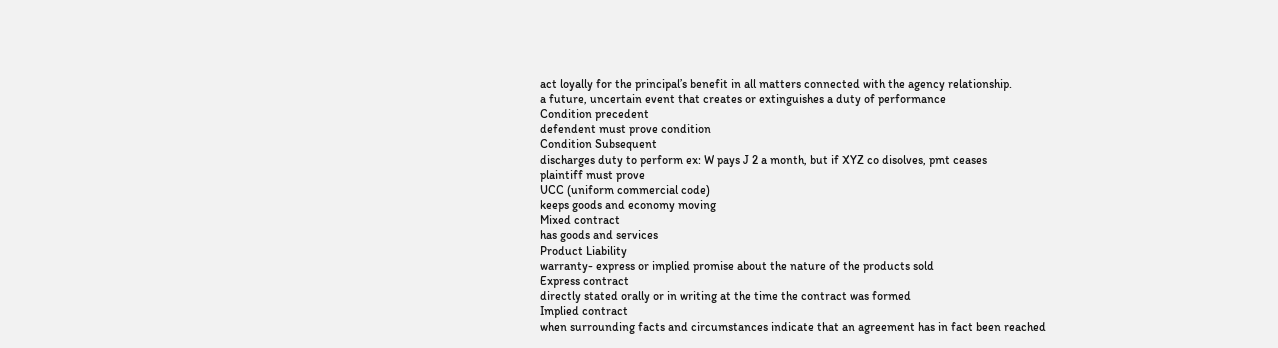act loyally for the principal’s benefit in all matters connected with the agency relationship.
a future, uncertain event that creates or extinguishes a duty of performance
Condition precedent
defendent must prove condition
Condition Subsequent
discharges duty to perform ex: W pays J 2 a month, but if XYZ co disolves, pmt ceases
plaintiff must prove
UCC (uniform commercial code)
keeps goods and economy moving
Mixed contract
has goods and services
Product Liability
warranty- express or implied promise about the nature of the products sold
Express contract
directly stated orally or in writing at the time the contract was formed
Implied contract
when surrounding facts and circumstances indicate that an agreement has in fact been reached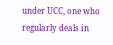under UCC, one who regularly deals in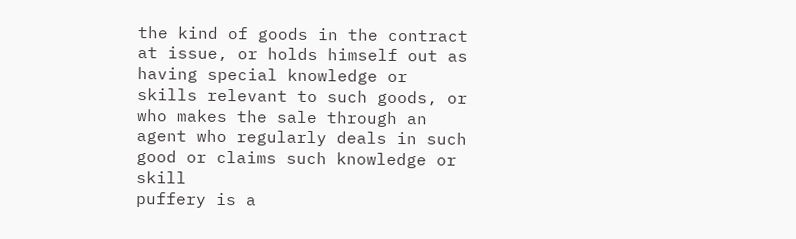the kind of goods in the contract at issue, or holds himself out as having special knowledge or skills relevant to such goods, or who makes the sale through an agent who regularly deals in such good or claims such knowledge or skill
puffery is a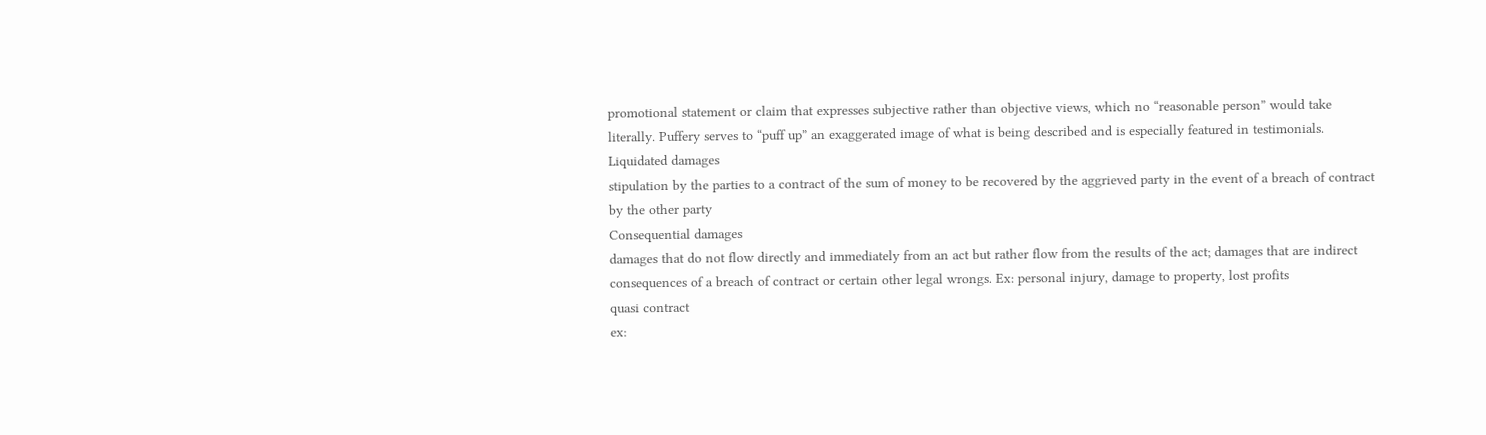promotional statement or claim that expresses subjective rather than objective views, which no “reasonable person” would take literally. Puffery serves to “puff up” an exaggerated image of what is being described and is especially featured in testimonials.
Liquidated damages
stipulation by the parties to a contract of the sum of money to be recovered by the aggrieved party in the event of a breach of contract by the other party
Consequential damages
damages that do not flow directly and immediately from an act but rather flow from the results of the act; damages that are indirect consequences of a breach of contract or certain other legal wrongs. Ex: personal injury, damage to property, lost profits
quasi contract
ex: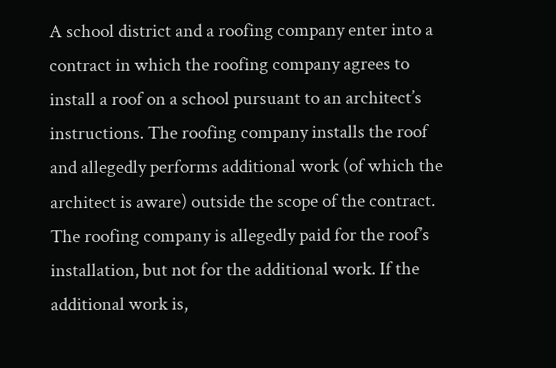A school district and a roofing company enter into a contract in which the roofing company agrees to install a roof on a school pursuant to an architect’s instructions. The roofing company installs the roof and allegedly performs additional work (of which the architect is aware) outside the scope of the contract. The roofing company is allegedly paid for the roof’s installation, but not for the additional work. If the additional work is,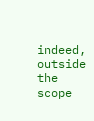indeed, outside the scope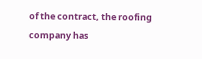of the contract, the roofing company has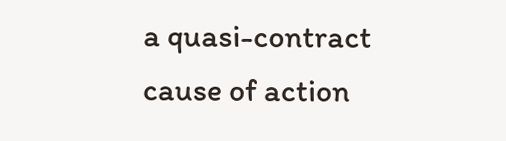a quasi-contract cause of action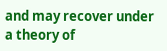and may recover under a theory of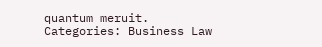quantum meruit.
Categories: Business Law